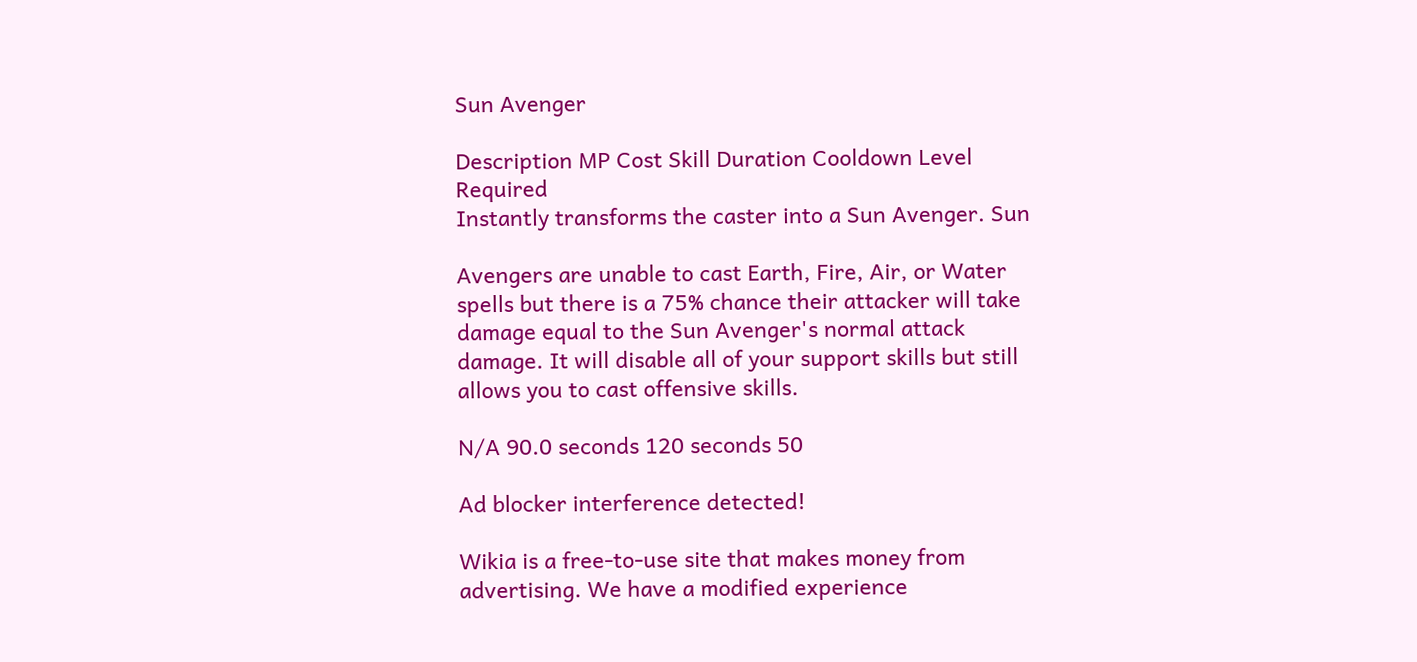Sun Avenger

Description MP Cost Skill Duration Cooldown Level Required
Instantly transforms the caster into a Sun Avenger. Sun

Avengers are unable to cast Earth, Fire, Air, or Water spells but there is a 75% chance their attacker will take damage equal to the Sun Avenger's normal attack damage. It will disable all of your support skills but still allows you to cast offensive skills.

N/A 90.0 seconds 120 seconds 50

Ad blocker interference detected!

Wikia is a free-to-use site that makes money from advertising. We have a modified experience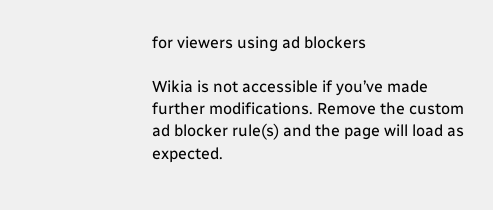for viewers using ad blockers

Wikia is not accessible if you’ve made further modifications. Remove the custom ad blocker rule(s) and the page will load as expected.